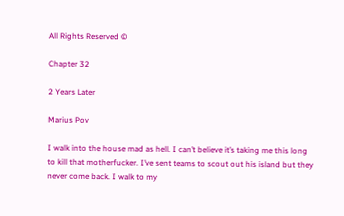All Rights Reserved ©

Chapter 32

2 Years Later

Marius Pov

I walk into the house mad as hell. I can’t believe it’s taking me this long to kill that motherfucker. I’ve sent teams to scout out his island but they never come back. I walk to my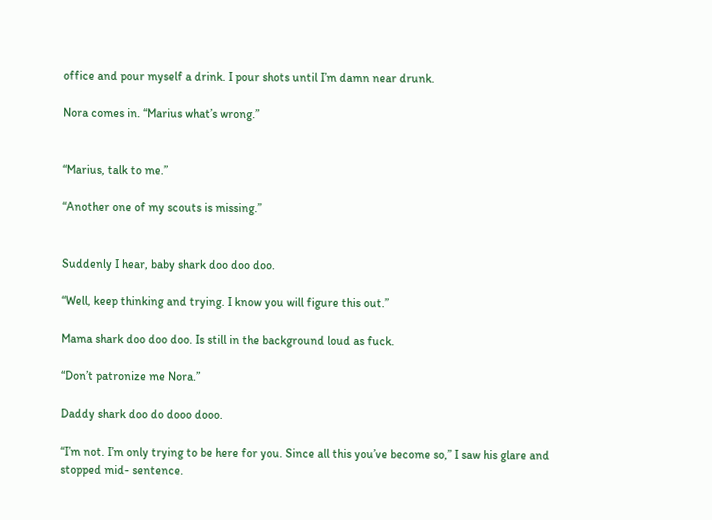office and pour myself a drink. I pour shots until I’m damn near drunk.

Nora comes in. “Marius what’s wrong.”


“Marius, talk to me.”

“Another one of my scouts is missing.”


Suddenly I hear, baby shark doo doo doo.

“Well, keep thinking and trying. I know you will figure this out.”

Mama shark doo doo doo. Is still in the background loud as fuck.

“Don’t patronize me Nora.”

Daddy shark doo do dooo dooo.

“I’m not. I’m only trying to be here for you. Since all this you’ve become so,” I saw his glare and stopped mid- sentence.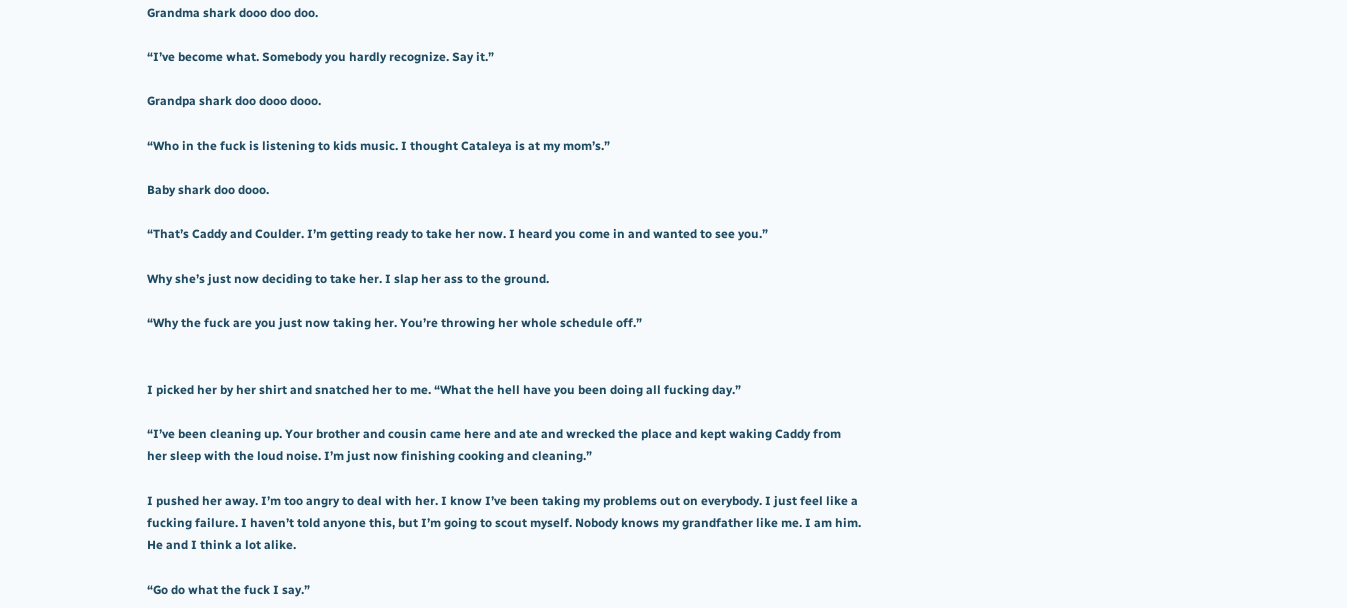Grandma shark dooo doo doo.

“I’ve become what. Somebody you hardly recognize. Say it.”

Grandpa shark doo dooo dooo.

“Who in the fuck is listening to kids music. I thought Cataleya is at my mom’s.”

Baby shark doo dooo.

“That’s Caddy and Coulder. I’m getting ready to take her now. I heard you come in and wanted to see you.”

Why she’s just now deciding to take her. I slap her ass to the ground.

“Why the fuck are you just now taking her. You’re throwing her whole schedule off.”


I picked her by her shirt and snatched her to me. “What the hell have you been doing all fucking day.”

“I’ve been cleaning up. Your brother and cousin came here and ate and wrecked the place and kept waking Caddy from her sleep with the loud noise. I’m just now finishing cooking and cleaning.”

I pushed her away. I’m too angry to deal with her. I know I’ve been taking my problems out on everybody. I just feel like a fucking failure. I haven’t told anyone this, but I’m going to scout myself. Nobody knows my grandfather like me. I am him. He and I think a lot alike.

“Go do what the fuck I say.”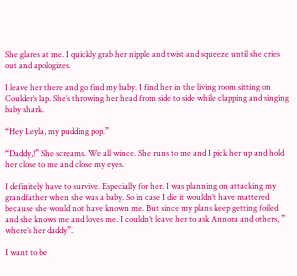She glares at me. I quickly grab her nipple and twist and squeeze until she cries out and apologizes.

I leave her there and go find my baby. I find her in the living room sitting on Coulder’s lap. She’s throwing her head from side to side while clapping and singing baby shark.

“Hey Leyla, my pudding pop.”

“Daddy,!” She screams. We all wince. She runs to me and I pick her up and hold her close to me and close my eyes.

I definitely have to survive. Especially for her. I was planning on attacking my grandfather when she was a baby. So in case I die it wouldn’t have mattered because she would not have known me. But since my plans keep getting foiled and she knows me and loves me. I couldn’t leave her to ask Annora and others, ” where’s her daddy”.

I want to be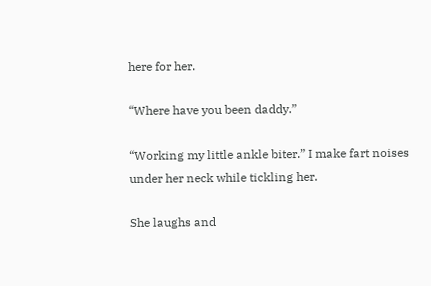here for her.

“Where have you been daddy.”

“Working my little ankle biter.” I make fart noises under her neck while tickling her.

She laughs and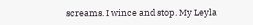screams. I wince and stop. My Leyla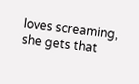loves screaming, she gets that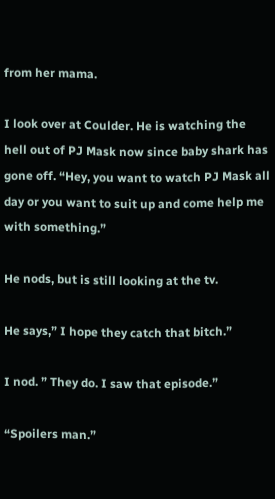from her mama.

I look over at Coulder. He is watching the hell out of PJ Mask now since baby shark has gone off. “Hey, you want to watch PJ Mask all day or you want to suit up and come help me with something.”

He nods, but is still looking at the tv.

He says,” I hope they catch that bitch.”

I nod. ” They do. I saw that episode.”

“Spoilers man.”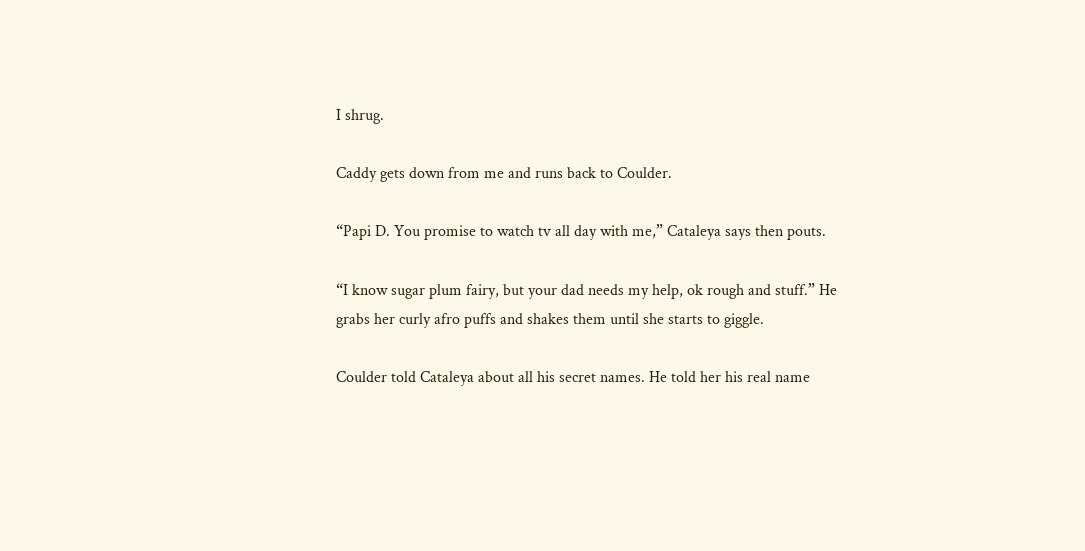I shrug.

Caddy gets down from me and runs back to Coulder.

“Papi D. You promise to watch tv all day with me,” Cataleya says then pouts.

“I know sugar plum fairy, but your dad needs my help, ok rough and stuff.” He grabs her curly afro puffs and shakes them until she starts to giggle.

Coulder told Cataleya about all his secret names. He told her his real name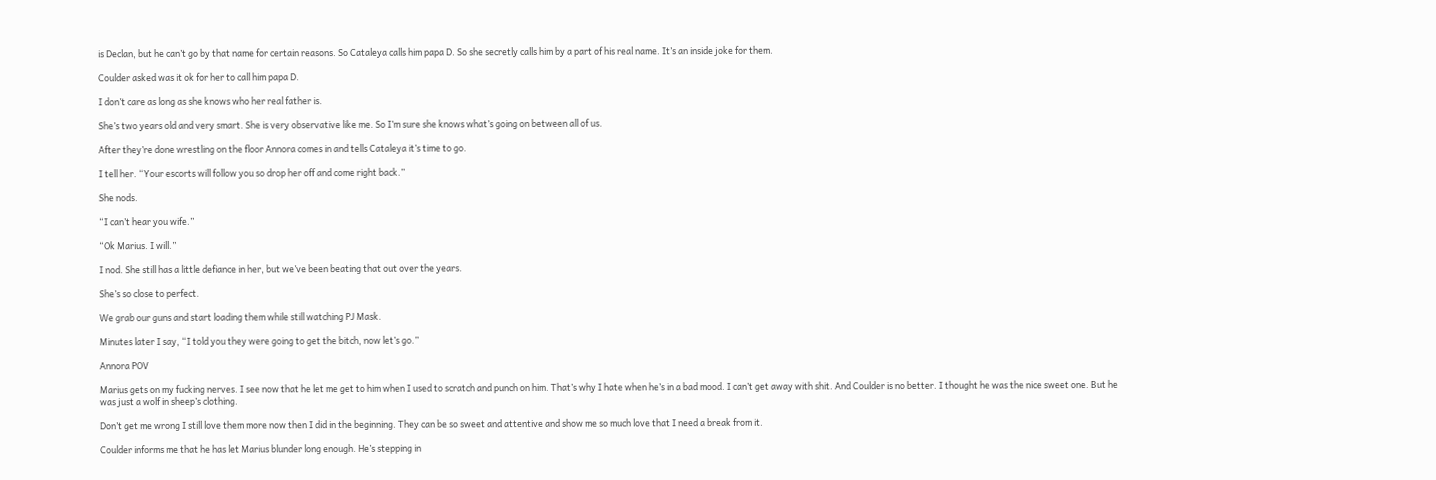is Declan, but he can’t go by that name for certain reasons. So Cataleya calls him papa D. So she secretly calls him by a part of his real name. It’s an inside joke for them.

Coulder asked was it ok for her to call him papa D.

I don’t care as long as she knows who her real father is.

She’s two years old and very smart. She is very observative like me. So I’m sure she knows what’s going on between all of us.

After they’re done wrestling on the floor Annora comes in and tells Cataleya it’s time to go.

I tell her. “Your escorts will follow you so drop her off and come right back.”

She nods.

“I can’t hear you wife.”

“Ok Marius. I will.”

I nod. She still has a little defiance in her, but we’ve been beating that out over the years.

She’s so close to perfect.

We grab our guns and start loading them while still watching PJ Mask.

Minutes later I say, “I told you they were going to get the bitch, now let’s go.”

Annora POV

Marius gets on my fucking nerves. I see now that he let me get to him when I used to scratch and punch on him. That’s why I hate when he’s in a bad mood. I can’t get away with shit. And Coulder is no better. I thought he was the nice sweet one. But he was just a wolf in sheep’s clothing.

Don’t get me wrong I still love them more now then I did in the beginning. They can be so sweet and attentive and show me so much love that I need a break from it.

Coulder informs me that he has let Marius blunder long enough. He’s stepping in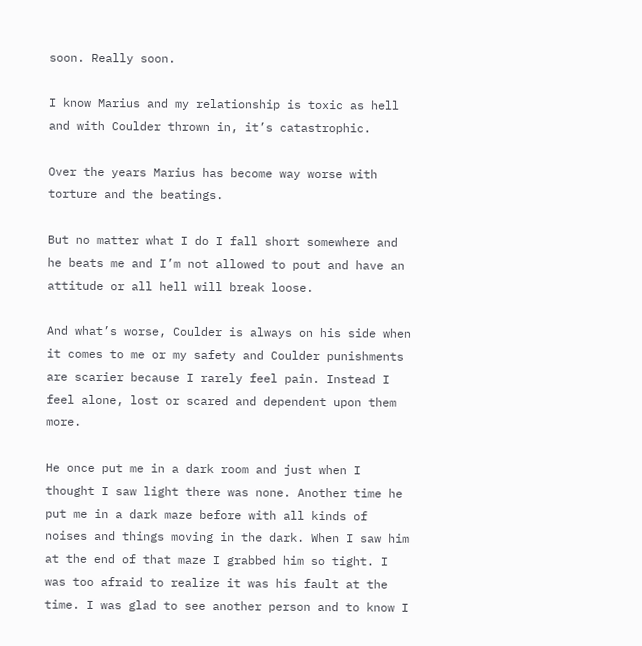soon. Really soon.

I know Marius and my relationship is toxic as hell and with Coulder thrown in, it’s catastrophic.

Over the years Marius has become way worse with torture and the beatings.

But no matter what I do I fall short somewhere and he beats me and I’m not allowed to pout and have an attitude or all hell will break loose.

And what’s worse, Coulder is always on his side when it comes to me or my safety and Coulder punishments are scarier because I rarely feel pain. Instead I feel alone, lost or scared and dependent upon them more.

He once put me in a dark room and just when I thought I saw light there was none. Another time he put me in a dark maze before with all kinds of noises and things moving in the dark. When I saw him at the end of that maze I grabbed him so tight. I was too afraid to realize it was his fault at the time. I was glad to see another person and to know I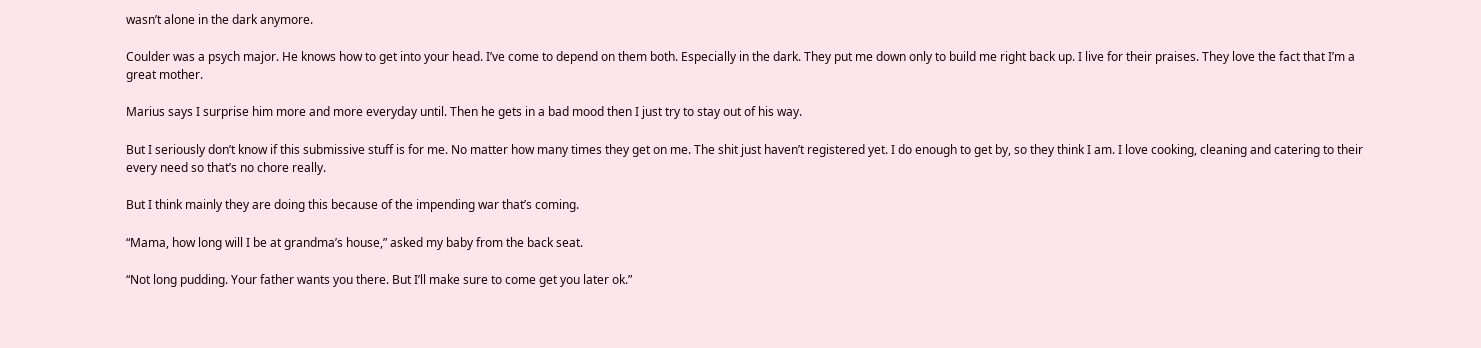wasn’t alone in the dark anymore.

Coulder was a psych major. He knows how to get into your head. I’ve come to depend on them both. Especially in the dark. They put me down only to build me right back up. I live for their praises. They love the fact that I’m a great mother.

Marius says I surprise him more and more everyday until. Then he gets in a bad mood then I just try to stay out of his way.

But I seriously don’t know if this submissive stuff is for me. No matter how many times they get on me. The shit just haven’t registered yet. I do enough to get by, so they think I am. I love cooking, cleaning and catering to their every need so that’s no chore really.

But I think mainly they are doing this because of the impending war that’s coming.

“Mama, how long will I be at grandma’s house,” asked my baby from the back seat.

“Not long pudding. Your father wants you there. But I’ll make sure to come get you later ok.”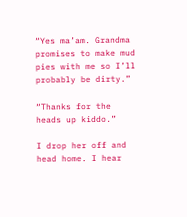“Yes ma’am. Grandma promises to make mud pies with me so I’ll probably be dirty.”

“Thanks for the heads up kiddo.”

I drop her off and head home. I hear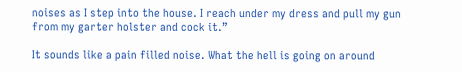noises as I step into the house. I reach under my dress and pull my gun from my garter holster and cock it.”

It sounds like a pain filled noise. What the hell is going on around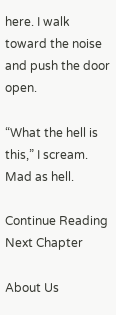here. I walk toward the noise and push the door open.

“What the hell is this,” I scream. Mad as hell.

Continue Reading Next Chapter

About Us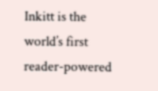Inkitt is the world’s first reader-powered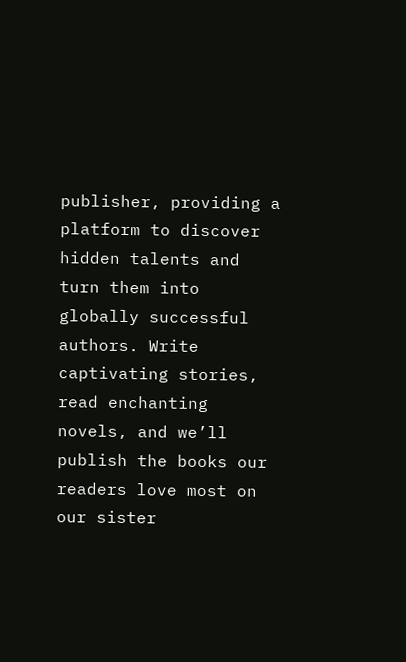publisher, providing a platform to discover hidden talents and turn them into globally successful authors. Write captivating stories, read enchanting novels, and we’ll publish the books our readers love most on our sister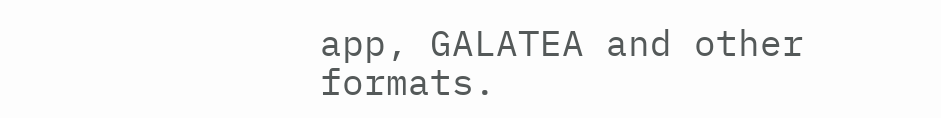app, GALATEA and other formats.